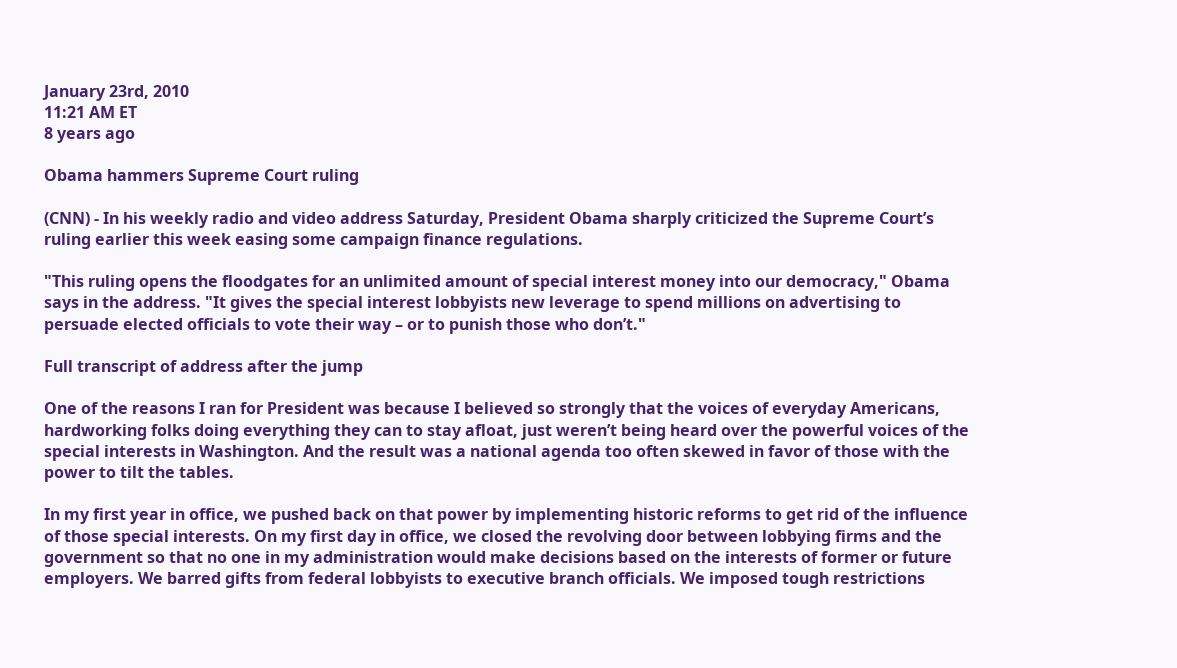January 23rd, 2010
11:21 AM ET
8 years ago

Obama hammers Supreme Court ruling

(CNN) - In his weekly radio and video address Saturday, President Obama sharply criticized the Supreme Court’s ruling earlier this week easing some campaign finance regulations.

"This ruling opens the floodgates for an unlimited amount of special interest money into our democracy," Obama says in the address. "It gives the special interest lobbyists new leverage to spend millions on advertising to persuade elected officials to vote their way – or to punish those who don’t."

Full transcript of address after the jump

One of the reasons I ran for President was because I believed so strongly that the voices of everyday Americans, hardworking folks doing everything they can to stay afloat, just weren’t being heard over the powerful voices of the special interests in Washington. And the result was a national agenda too often skewed in favor of those with the power to tilt the tables.

In my first year in office, we pushed back on that power by implementing historic reforms to get rid of the influence of those special interests. On my first day in office, we closed the revolving door between lobbying firms and the government so that no one in my administration would make decisions based on the interests of former or future employers. We barred gifts from federal lobbyists to executive branch officials. We imposed tough restrictions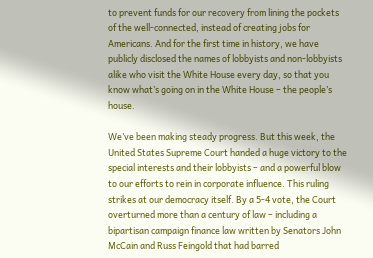to prevent funds for our recovery from lining the pockets of the well-connected, instead of creating jobs for Americans. And for the first time in history, we have publicly disclosed the names of lobbyists and non-lobbyists alike who visit the White House every day, so that you know what’s going on in the White House – the people’s house.

We’ve been making steady progress. But this week, the United States Supreme Court handed a huge victory to the special interests and their lobbyists – and a powerful blow to our efforts to rein in corporate influence. This ruling strikes at our democracy itself. By a 5-4 vote, the Court overturned more than a century of law – including a bipartisan campaign finance law written by Senators John McCain and Russ Feingold that had barred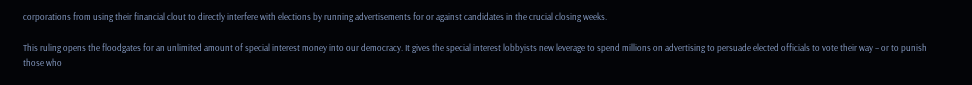corporations from using their financial clout to directly interfere with elections by running advertisements for or against candidates in the crucial closing weeks.

This ruling opens the floodgates for an unlimited amount of special interest money into our democracy. It gives the special interest lobbyists new leverage to spend millions on advertising to persuade elected officials to vote their way – or to punish those who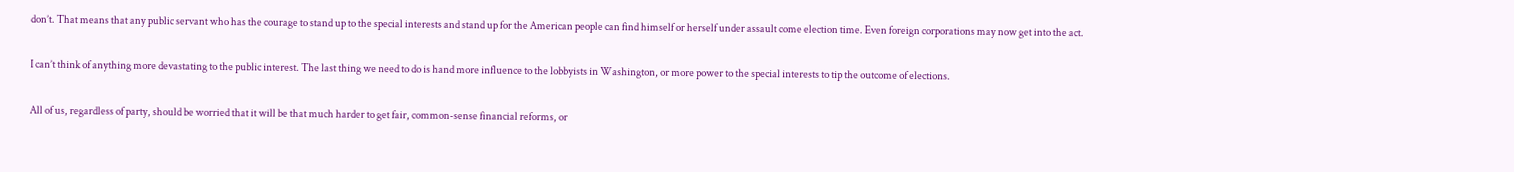don’t. That means that any public servant who has the courage to stand up to the special interests and stand up for the American people can find himself or herself under assault come election time. Even foreign corporations may now get into the act.

I can’t think of anything more devastating to the public interest. The last thing we need to do is hand more influence to the lobbyists in Washington, or more power to the special interests to tip the outcome of elections.

All of us, regardless of party, should be worried that it will be that much harder to get fair, common-sense financial reforms, or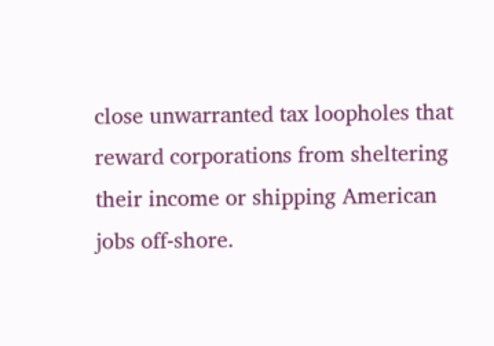close unwarranted tax loopholes that reward corporations from sheltering their income or shipping American jobs off-shore.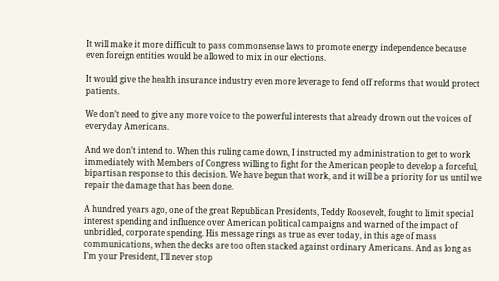It will make it more difficult to pass commonsense laws to promote energy independence because even foreign entities would be allowed to mix in our elections.

It would give the health insurance industry even more leverage to fend off reforms that would protect patients.

We don’t need to give any more voice to the powerful interests that already drown out the voices of everyday Americans.

And we don’t intend to. When this ruling came down, I instructed my administration to get to work immediately with Members of Congress willing to fight for the American people to develop a forceful, bipartisan response to this decision. We have begun that work, and it will be a priority for us until we repair the damage that has been done.

A hundred years ago, one of the great Republican Presidents, Teddy Roosevelt, fought to limit special interest spending and influence over American political campaigns and warned of the impact of unbridled, corporate spending. His message rings as true as ever today, in this age of mass communications, when the decks are too often stacked against ordinary Americans. And as long as I’m your President, I’ll never stop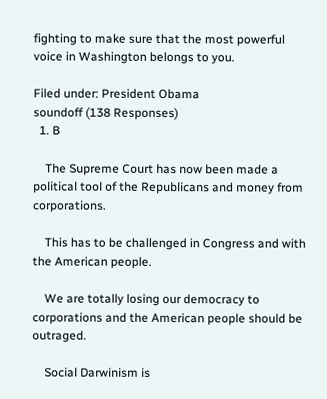fighting to make sure that the most powerful voice in Washington belongs to you.

Filed under: President Obama
soundoff (138 Responses)
  1. B

    The Supreme Court has now been made a political tool of the Republicans and money from corporations.

    This has to be challenged in Congress and with the American people.

    We are totally losing our democracy to corporations and the American people should be outraged.

    Social Darwinism is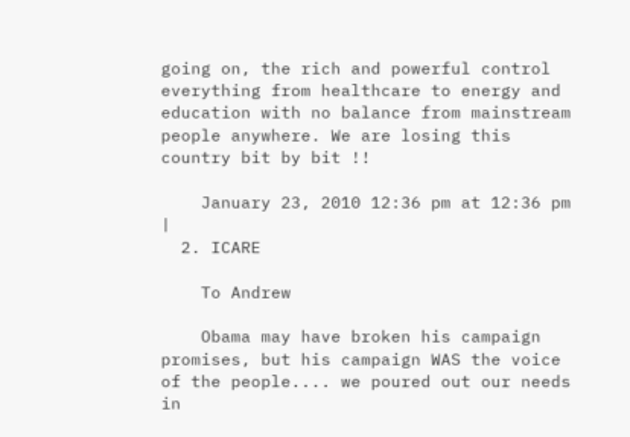going on, the rich and powerful control everything from healthcare to energy and education with no balance from mainstream people anywhere. We are losing this country bit by bit !!

    January 23, 2010 12:36 pm at 12:36 pm |
  2. ICARE

    To Andrew

    Obama may have broken his campaign promises, but his campaign WAS the voice of the people.... we poured out our needs in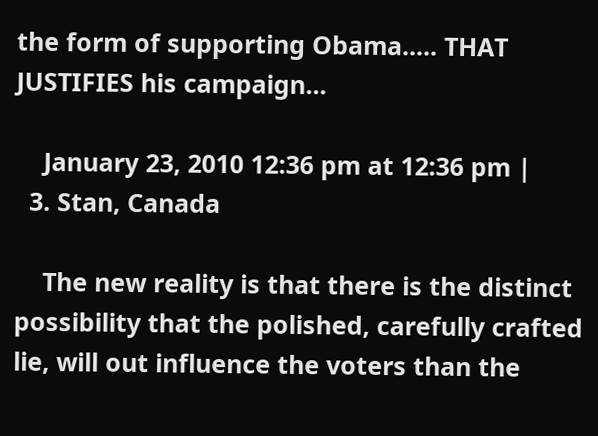the form of supporting Obama..... THAT JUSTIFIES his campaign...

    January 23, 2010 12:36 pm at 12:36 pm |
  3. Stan, Canada

    The new reality is that there is the distinct possibility that the polished, carefully crafted lie, will out influence the voters than the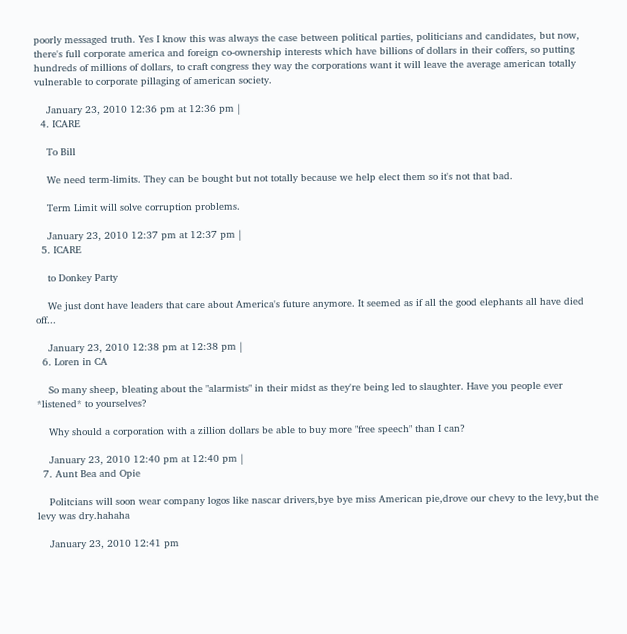poorly messaged truth. Yes I know this was always the case between political parties, politicians and candidates, but now, there's full corporate america and foreign co-ownership interests which have billions of dollars in their coffers, so putting hundreds of millions of dollars, to craft congress they way the corporations want it will leave the average american totally vulnerable to corporate pillaging of american society.

    January 23, 2010 12:36 pm at 12:36 pm |
  4. ICARE

    To Bill

    We need term-limits. They can be bought but not totally because we help elect them so it's not that bad.

    Term Limit will solve corruption problems.

    January 23, 2010 12:37 pm at 12:37 pm |
  5. ICARE

    to Donkey Party

    We just dont have leaders that care about America's future anymore. It seemed as if all the good elephants all have died off...

    January 23, 2010 12:38 pm at 12:38 pm |
  6. Loren in CA

    So many sheep, bleating about the "alarmists" in their midst as they're being led to slaughter. Have you people ever *listened* to yourselves?

    Why should a corporation with a zillion dollars be able to buy more "free speech" than I can?

    January 23, 2010 12:40 pm at 12:40 pm |
  7. Aunt Bea and Opie

    Politcians will soon wear company logos like nascar drivers,bye bye miss American pie,drove our chevy to the levy,but the levy was dry.hahaha

    January 23, 2010 12:41 pm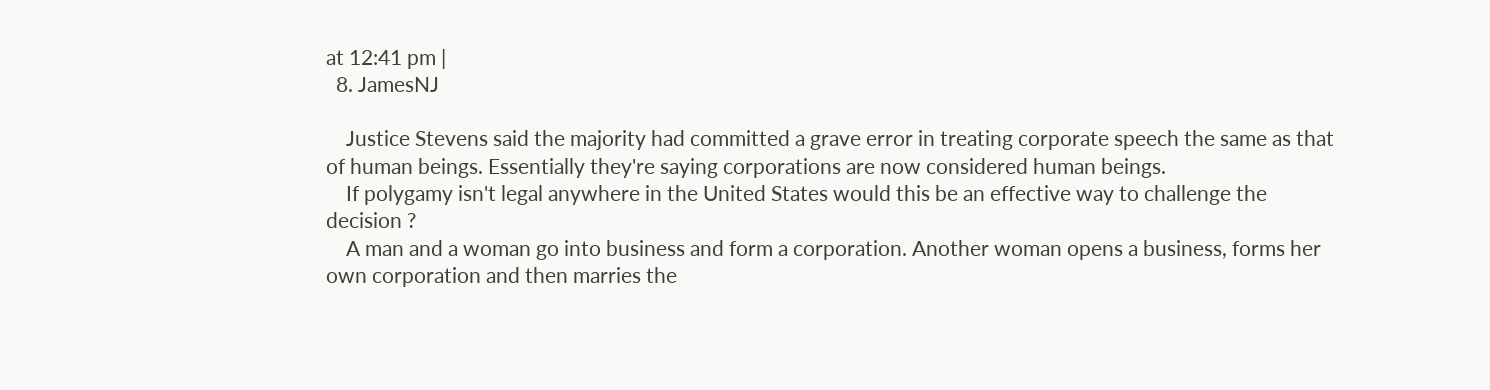at 12:41 pm |
  8. JamesNJ

    Justice Stevens said the majority had committed a grave error in treating corporate speech the same as that of human beings. Essentially they're saying corporations are now considered human beings.
    If polygamy isn't legal anywhere in the United States would this be an effective way to challenge the decision ?
    A man and a woman go into business and form a corporation. Another woman opens a business, forms her own corporation and then marries the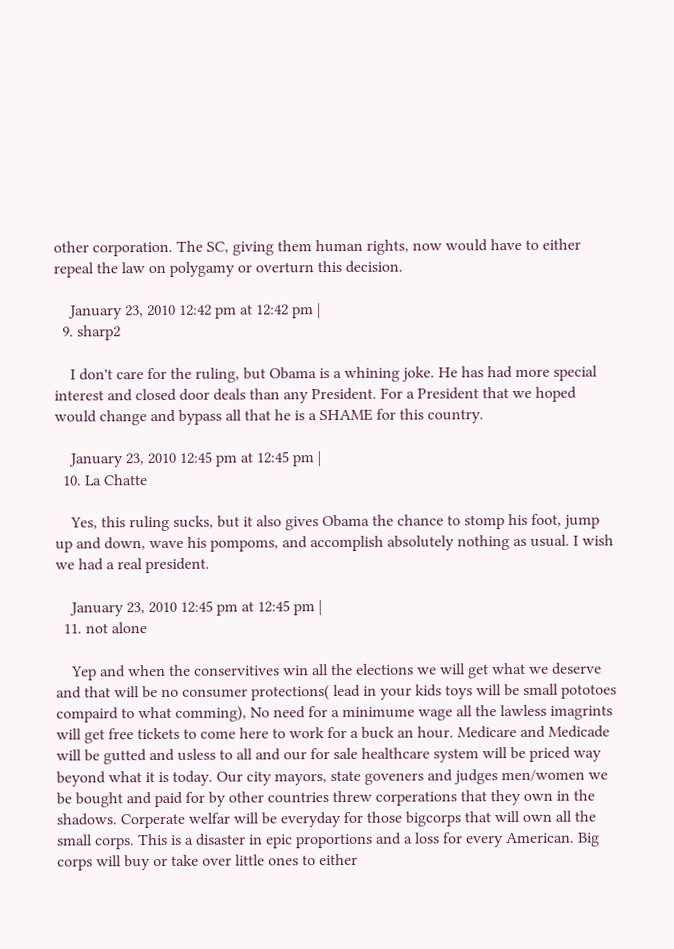other corporation. The SC, giving them human rights, now would have to either repeal the law on polygamy or overturn this decision.

    January 23, 2010 12:42 pm at 12:42 pm |
  9. sharp2

    I don't care for the ruling, but Obama is a whining joke. He has had more special interest and closed door deals than any President. For a President that we hoped would change and bypass all that he is a SHAME for this country.

    January 23, 2010 12:45 pm at 12:45 pm |
  10. La Chatte

    Yes, this ruling sucks, but it also gives Obama the chance to stomp his foot, jump up and down, wave his pompoms, and accomplish absolutely nothing as usual. I wish we had a real president.

    January 23, 2010 12:45 pm at 12:45 pm |
  11. not alone

    Yep and when the conservitives win all the elections we will get what we deserve and that will be no consumer protections( lead in your kids toys will be small pototoes compaird to what comming), No need for a minimume wage all the lawless imagrints will get free tickets to come here to work for a buck an hour. Medicare and Medicade will be gutted and usless to all and our for sale healthcare system will be priced way beyond what it is today. Our city mayors, state goveners and judges men/women we be bought and paid for by other countries threw corperations that they own in the shadows. Corperate welfar will be everyday for those bigcorps that will own all the small corps. This is a disaster in epic proportions and a loss for every American. Big corps will buy or take over little ones to either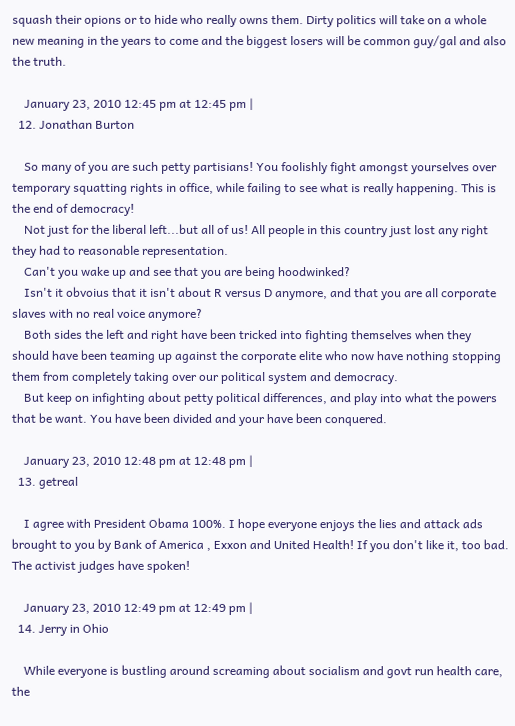squash their opions or to hide who really owns them. Dirty politics will take on a whole new meaning in the years to come and the biggest losers will be common guy/gal and also the truth.

    January 23, 2010 12:45 pm at 12:45 pm |
  12. Jonathan Burton

    So many of you are such petty partisians! You foolishly fight amongst yourselves over temporary squatting rights in office, while failing to see what is really happening. This is the end of democracy!
    Not just for the liberal left...but all of us! All people in this country just lost any right they had to reasonable representation.
    Can't you wake up and see that you are being hoodwinked?
    Isn't it obvoius that it isn't about R versus D anymore, and that you are all corporate slaves with no real voice anymore?
    Both sides the left and right have been tricked into fighting themselves when they should have been teaming up against the corporate elite who now have nothing stopping them from completely taking over our political system and democracy.
    But keep on infighting about petty political differences, and play into what the powers that be want. You have been divided and your have been conquered.

    January 23, 2010 12:48 pm at 12:48 pm |
  13. getreal

    I agree with President Obama 100%. I hope everyone enjoys the lies and attack ads brought to you by Bank of America , Exxon and United Health! If you don't like it, too bad. The activist judges have spoken!

    January 23, 2010 12:49 pm at 12:49 pm |
  14. Jerry in Ohio

    While everyone is bustling around screaming about socialism and govt run health care, the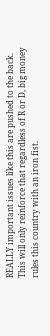REALLY important issues like this are pushed to the back. This will only reinforce that regardless of R or D, big money rules this country with an iron fist.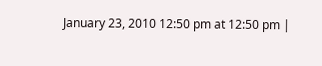January 23, 2010 12:50 pm at 12:50 pm |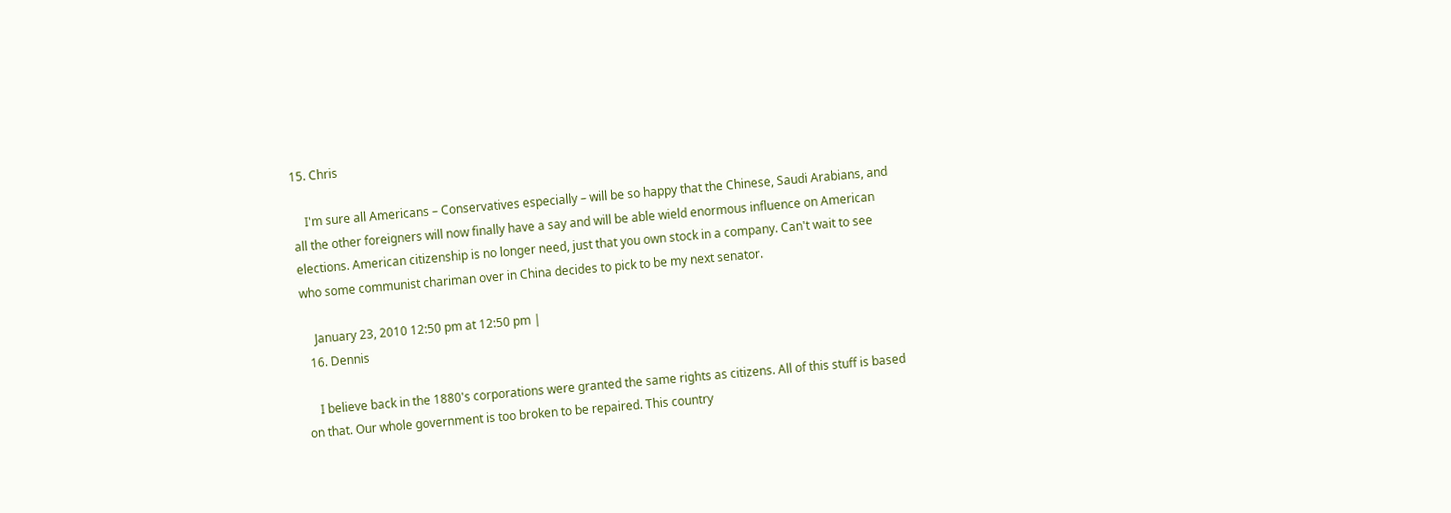15. Chris

    I'm sure all Americans – Conservatives especially – will be so happy that the Chinese, Saudi Arabians, and all the other foreigners will now finally have a say and will be able wield enormous influence on American elections. American citizenship is no longer need, just that you own stock in a company. Can't wait to see who some communist chariman over in China decides to pick to be my next senator.

    January 23, 2010 12:50 pm at 12:50 pm |
  16. Dennis

    I believe back in the 1880's corporations were granted the same rights as citizens. All of this stuff is based on that. Our whole government is too broken to be repaired. This country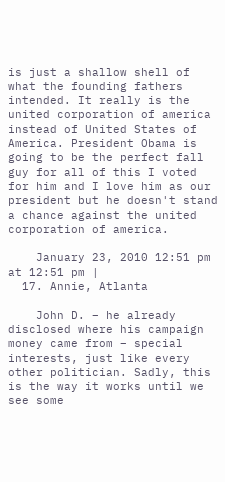is just a shallow shell of what the founding fathers intended. It really is the united corporation of america instead of United States of America. President Obama is going to be the perfect fall guy for all of this I voted for him and I love him as our president but he doesn't stand a chance against the united corporation of america.

    January 23, 2010 12:51 pm at 12:51 pm |
  17. Annie, Atlanta

    John D. – he already disclosed where his campaign money came from – special interests, just like every other politician. Sadly, this is the way it works until we see some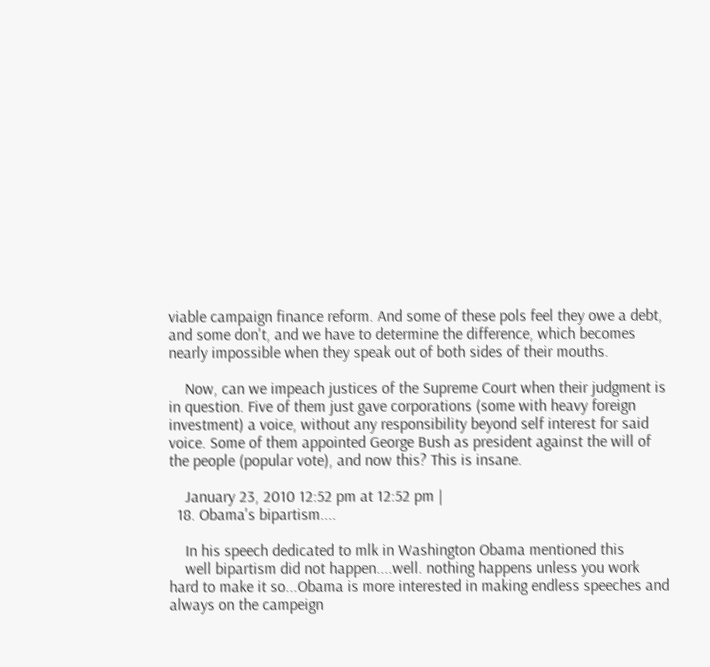viable campaign finance reform. And some of these pols feel they owe a debt, and some don't, and we have to determine the difference, which becomes nearly impossible when they speak out of both sides of their mouths.

    Now, can we impeach justices of the Supreme Court when their judgment is in question. Five of them just gave corporations (some with heavy foreign investment) a voice, without any responsibility beyond self interest for said voice. Some of them appointed George Bush as president against the will of the people (popular vote), and now this? This is insane.

    January 23, 2010 12:52 pm at 12:52 pm |
  18. Obama's bipartism....

    In his speech dedicated to mlk in Washington Obama mentioned this
    well bipartism did not happen....well. nothing happens unless you work hard to make it so...Obama is more interested in making endless speeches and always on the campeign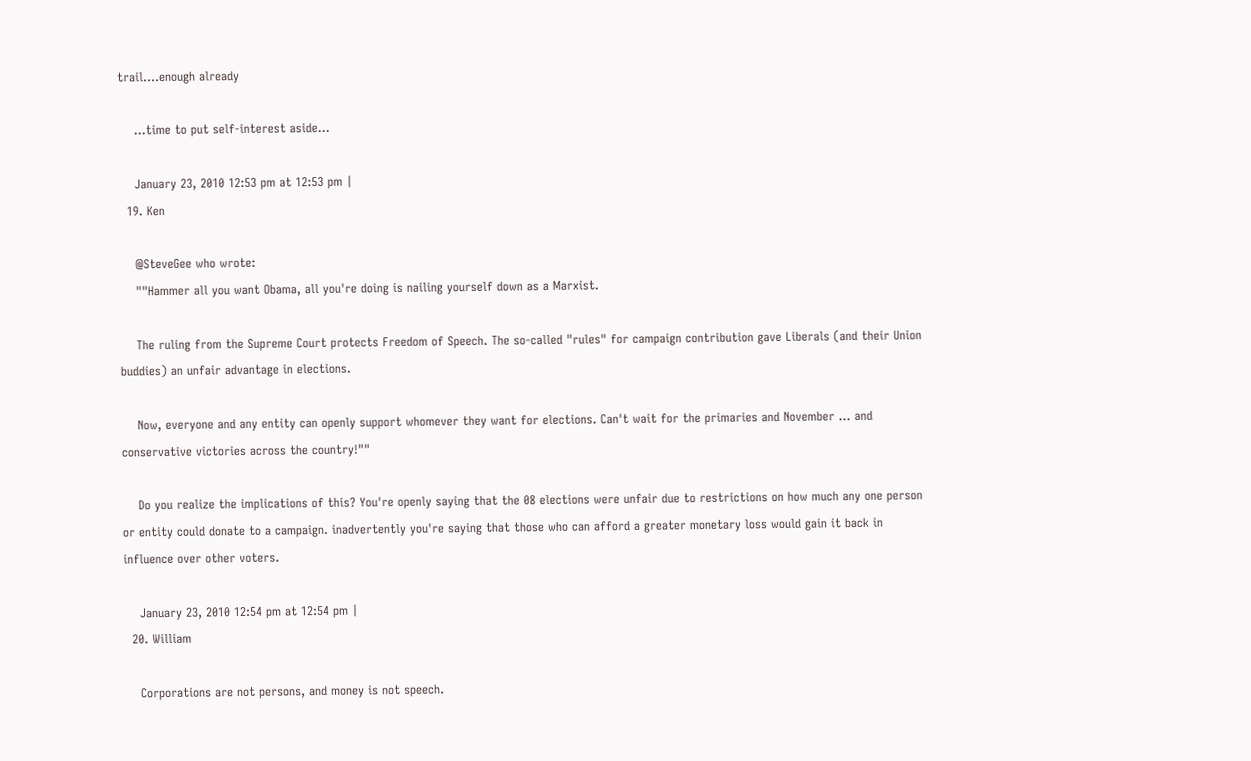trail....enough already

    ...time to put self-interest aside...

    January 23, 2010 12:53 pm at 12:53 pm |
  19. Ken

    @SteveGee who wrote:
    ""Hammer all you want Obama, all you're doing is nailing yourself down as a Marxist.

    The ruling from the Supreme Court protects Freedom of Speech. The so-called "rules" for campaign contribution gave Liberals (and their Union buddies) an unfair advantage in elections.

    Now, everyone and any entity can openly support whomever they want for elections. Can't wait for the primaries and November ... and conservative victories across the country!""

    Do you realize the implications of this? You're openly saying that the 08 elections were unfair due to restrictions on how much any one person or entity could donate to a campaign. inadvertently you're saying that those who can afford a greater monetary loss would gain it back in influence over other voters.

    January 23, 2010 12:54 pm at 12:54 pm |
  20. William

    Corporations are not persons, and money is not speech.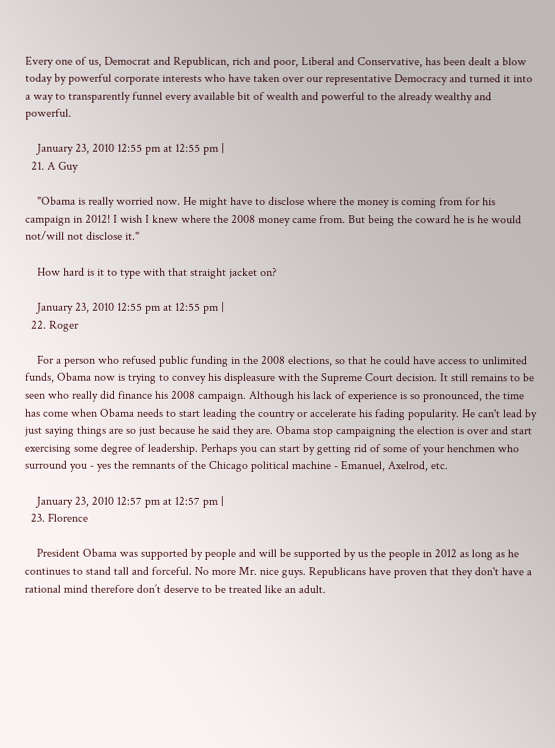Every one of us, Democrat and Republican, rich and poor, Liberal and Conservative, has been dealt a blow today by powerful corporate interests who have taken over our representative Democracy and turned it into a way to transparently funnel every available bit of wealth and powerful to the already wealthy and powerful.

    January 23, 2010 12:55 pm at 12:55 pm |
  21. A Guy

    "Obama is really worried now. He might have to disclose where the money is coming from for his campaign in 2012! I wish I knew where the 2008 money came from. But being the coward he is he would not/will not disclose it."

    How hard is it to type with that straight jacket on?

    January 23, 2010 12:55 pm at 12:55 pm |
  22. Roger

    For a person who refused public funding in the 2008 elections, so that he could have access to unlimited funds, Obama now is trying to convey his displeasure with the Supreme Court decision. It still remains to be seen who really did finance his 2008 campaign. Although his lack of experience is so pronounced, the time has come when Obama needs to start leading the country or accelerate his fading popularity. He can't lead by just saying things are so just because he said they are. Obama stop campaigning the election is over and start exercising some degree of leadership. Perhaps you can start by getting rid of some of your henchmen who surround you - yes the remnants of the Chicago political machine - Emanuel, Axelrod, etc.

    January 23, 2010 12:57 pm at 12:57 pm |
  23. Florence

    President Obama was supported by people and will be supported by us the people in 2012 as long as he continues to stand tall and forceful. No more Mr. nice guys. Republicans have proven that they don't have a rational mind therefore don’t deserve to be treated like an adult.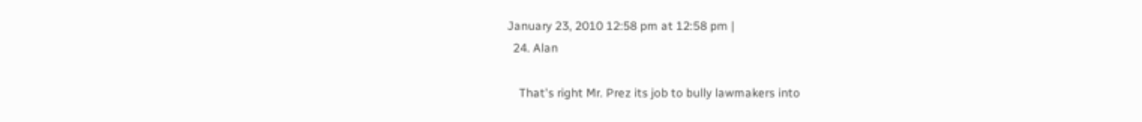January 23, 2010 12:58 pm at 12:58 pm |
  24. Alan

    That's right Mr. Prez its job to bully lawmakers into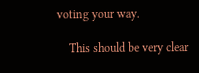voting your way.

    This should be very clear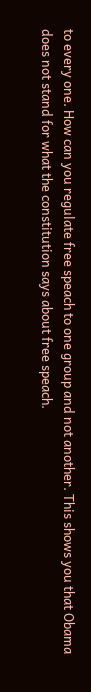to every one. How can you regulate free speach to one group and not another. This shows you that Obama does not stand for what the constitution says about free speach.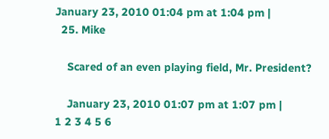January 23, 2010 01:04 pm at 1:04 pm |
  25. Mike

    Scared of an even playing field, Mr. President?

    January 23, 2010 01:07 pm at 1:07 pm |
1 2 3 4 5 6